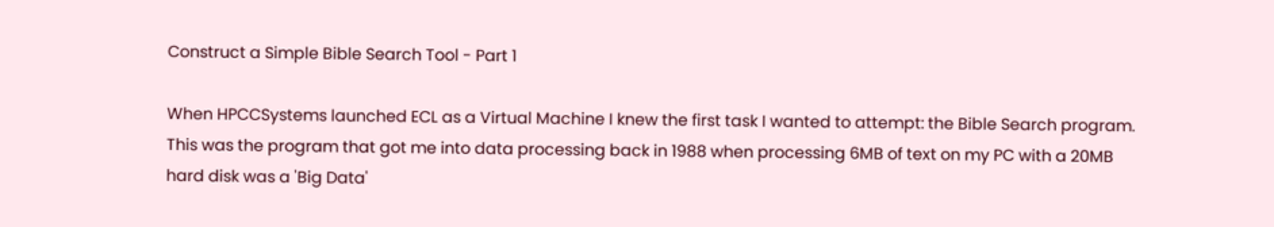Construct a Simple Bible Search Tool - Part 1

When HPCCSystems launched ECL as a Virtual Machine I knew the first task I wanted to attempt: the Bible Search program. This was the program that got me into data processing back in 1988 when processing 6MB of text on my PC with a 20MB hard disk was a 'Big Data'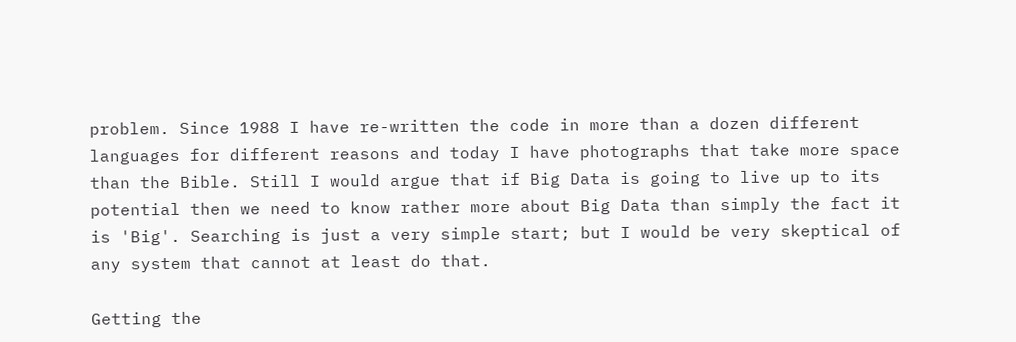problem. Since 1988 I have re-written the code in more than a dozen different languages for different reasons and today I have photographs that take more space than the Bible. Still I would argue that if Big Data is going to live up to its potential then we need to know rather more about Big Data than simply the fact it is 'Big'. Searching is just a very simple start; but I would be very skeptical of any system that cannot at least do that.

Getting the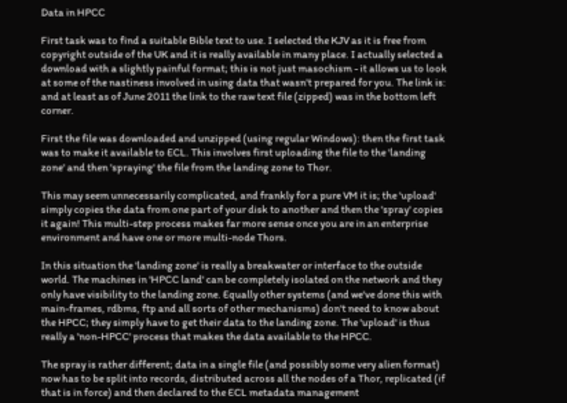Data in HPCC

First task was to find a suitable Bible text to use. I selected the KJV as it is free from copyright outside of the UK and it is really available in many place. I actually selected a download with a slightly painful format; this is not just masochism - it allows us to look at some of the nastiness involved in using data that wasn't prepared for you. The link is: and at least as of June 2011 the link to the raw text file (zipped) was in the bottom left corner.

First the file was downloaded and unzipped (using regular Windows): then the first task was to make it available to ECL. This involves first uploading the file to the 'landing zone' and then 'spraying' the file from the landing zone to Thor.

This may seem unnecessarily complicated, and frankly for a pure VM it is; the 'upload' simply copies the data from one part of your disk to another and then the 'spray' copies it again! This multi-step process makes far more sense once you are in an enterprise environment and have one or more multi-node Thors.

In this situation the 'landing zone' is really a breakwater or interface to the outside world. The machines in 'HPCC land' can be completely isolated on the network and they only have visibility to the landing zone. Equally other systems (and we've done this with main-frames, rdbms, ftp and all sorts of other mechanisms) don't need to know about the HPCC; they simply have to get their data to the landing zone. The 'upload' is thus really a 'non-HPCC' process that makes the data available to the HPCC.

The spray is rather different; data in a single file (and possibly some very alien format) now has to be split into records, distributed across all the nodes of a Thor, replicated (if that is in force) and then declared to the ECL metadata management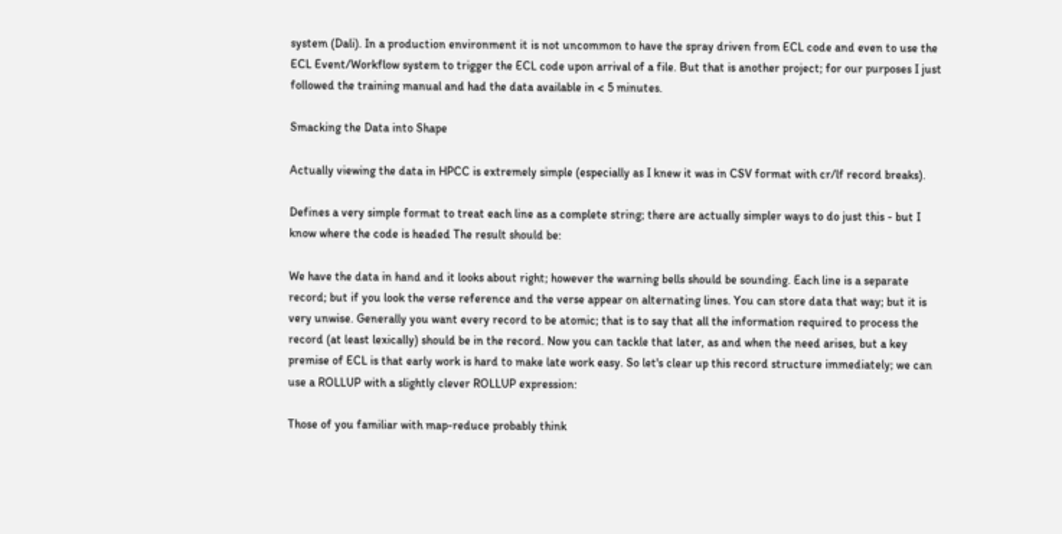system (Dali). In a production environment it is not uncommon to have the spray driven from ECL code and even to use the ECL Event/Workflow system to trigger the ECL code upon arrival of a file. But that is another project; for our purposes I just followed the training manual and had the data available in < 5 minutes.

Smacking the Data into Shape

Actually viewing the data in HPCC is extremely simple (especially as I knew it was in CSV format with cr/lf record breaks).

Defines a very simple format to treat each line as a complete string; there are actually simpler ways to do just this - but I know where the code is headed The result should be:

We have the data in hand and it looks about right; however the warning bells should be sounding. Each line is a separate record; but if you look the verse reference and the verse appear on alternating lines. You can store data that way; but it is very unwise. Generally you want every record to be atomic; that is to say that all the information required to process the record (at least lexically) should be in the record. Now you can tackle that later, as and when the need arises, but a key premise of ECL is that early work is hard to make late work easy. So let's clear up this record structure immediately; we can use a ROLLUP with a slightly clever ROLLUP expression:

Those of you familiar with map-reduce probably think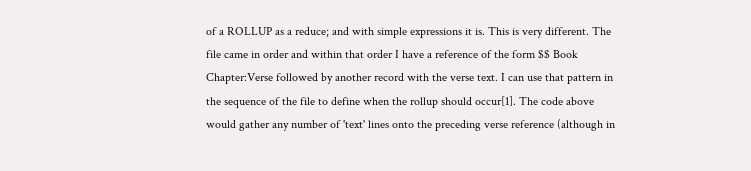of a ROLLUP as a reduce; and with simple expressions it is. This is very different. The file came in order and within that order I have a reference of the form $$ Book Chapter:Verse followed by another record with the verse text. I can use that pattern in the sequence of the file to define when the rollup should occur[1]. The code above would gather any number of 'text' lines onto the preceding verse reference (although in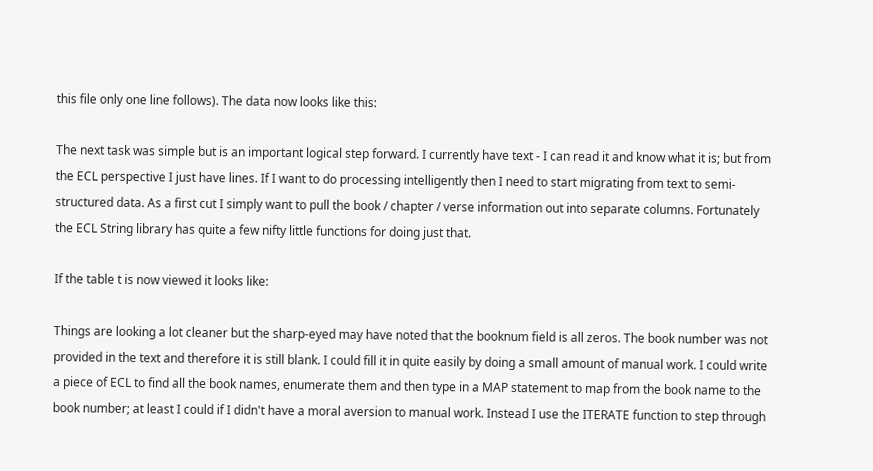this file only one line follows). The data now looks like this:

The next task was simple but is an important logical step forward. I currently have text - I can read it and know what it is; but from the ECL perspective I just have lines. If I want to do processing intelligently then I need to start migrating from text to semi-structured data. As a first cut I simply want to pull the book / chapter / verse information out into separate columns. Fortunately the ECL String library has quite a few nifty little functions for doing just that.

If the table t is now viewed it looks like:

Things are looking a lot cleaner but the sharp-eyed may have noted that the booknum field is all zeros. The book number was not provided in the text and therefore it is still blank. I could fill it in quite easily by doing a small amount of manual work. I could write a piece of ECL to find all the book names, enumerate them and then type in a MAP statement to map from the book name to the book number; at least I could if I didn't have a moral aversion to manual work. Instead I use the ITERATE function to step through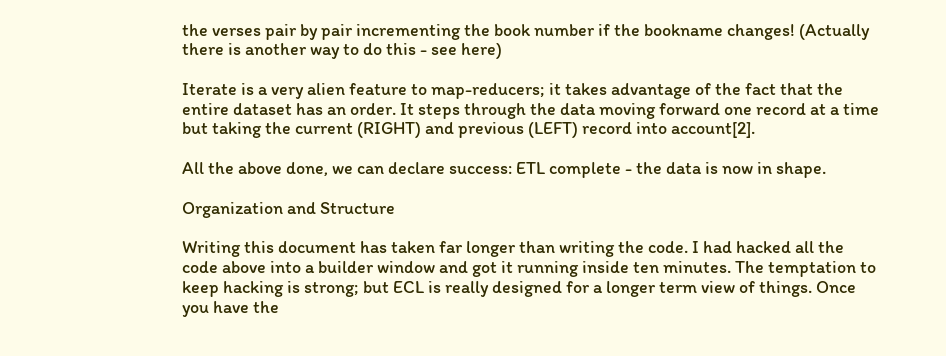the verses pair by pair incrementing the book number if the bookname changes! (Actually there is another way to do this - see here)

Iterate is a very alien feature to map-reducers; it takes advantage of the fact that the entire dataset has an order. It steps through the data moving forward one record at a time but taking the current (RIGHT) and previous (LEFT) record into account[2].

All the above done, we can declare success: ETL complete - the data is now in shape.

Organization and Structure

Writing this document has taken far longer than writing the code. I had hacked all the code above into a builder window and got it running inside ten minutes. The temptation to keep hacking is strong; but ECL is really designed for a longer term view of things. Once you have the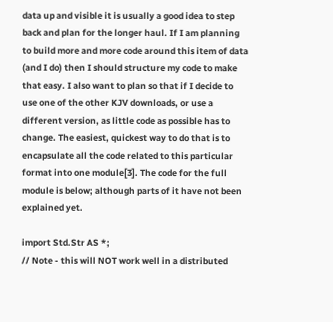data up and visible it is usually a good idea to step back and plan for the longer haul. If I am planning to build more and more code around this item of data (and I do) then I should structure my code to make that easy. I also want to plan so that if I decide to use one of the other KJV downloads, or use a different version, as little code as possible has to change. The easiest, quickest way to do that is to encapsulate all the code related to this particular format into one module[3]. The code for the full module is below; although parts of it have not been explained yet.

import Std.Str AS *;
// Note - this will NOT work well in a distributed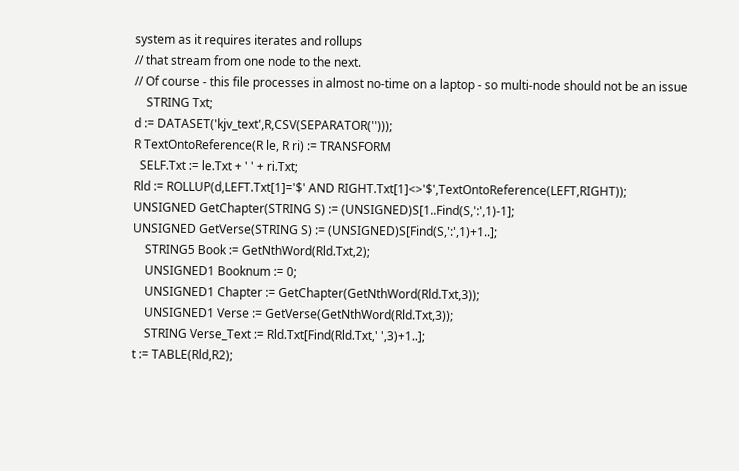system as it requires iterates and rollups
// that stream from one node to the next.
// Of course - this file processes in almost no-time on a laptop - so multi-node should not be an issue
    STRING Txt;
d := DATASET('kjv_text',R,CSV(SEPARATOR('')));
R TextOntoReference(R le, R ri) := TRANSFORM
  SELF.Txt := le.Txt + ' ' + ri.Txt;
Rld := ROLLUP(d,LEFT.Txt[1]='$' AND RIGHT.Txt[1]<>'$',TextOntoReference(LEFT,RIGHT));
UNSIGNED GetChapter(STRING S) := (UNSIGNED)S[1..Find(S,':',1)-1];
UNSIGNED GetVerse(STRING S) := (UNSIGNED)S[Find(S,':',1)+1..];
    STRING5 Book := GetNthWord(Rld.Txt,2);
    UNSIGNED1 Booknum := 0;
    UNSIGNED1 Chapter := GetChapter(GetNthWord(Rld.Txt,3));
    UNSIGNED1 Verse := GetVerse(GetNthWord(Rld.Txt,3));
    STRING Verse_Text := Rld.Txt[Find(Rld.Txt,' ',3)+1..];
t := TABLE(Rld,R2);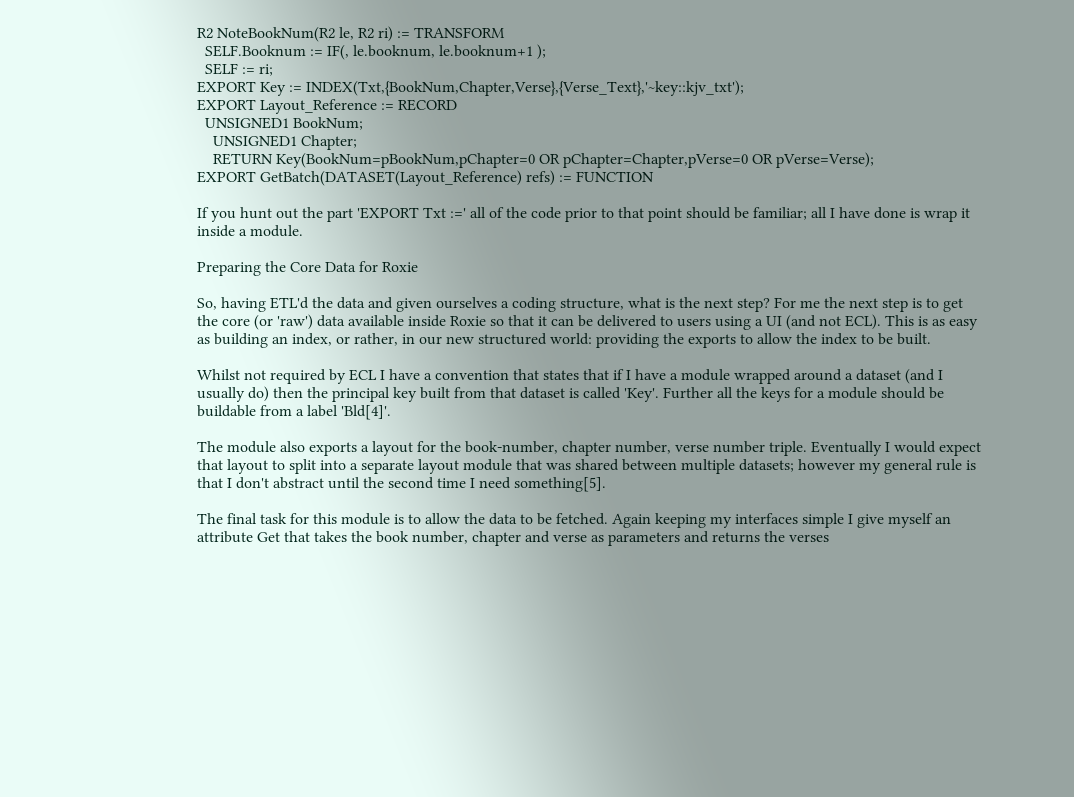R2 NoteBookNum(R2 le, R2 ri) := TRANSFORM
  SELF.Booknum := IF(, le.booknum, le.booknum+1 );
  SELF := ri;
EXPORT Key := INDEX(Txt,{BookNum,Chapter,Verse},{Verse_Text},'~key::kjv_txt');
EXPORT Layout_Reference := RECORD
  UNSIGNED1 BookNum;
    UNSIGNED1 Chapter;
    RETURN Key(BookNum=pBookNum,pChapter=0 OR pChapter=Chapter,pVerse=0 OR pVerse=Verse);
EXPORT GetBatch(DATASET(Layout_Reference) refs) := FUNCTION

If you hunt out the part 'EXPORT Txt :=' all of the code prior to that point should be familiar; all I have done is wrap it inside a module.

Preparing the Core Data for Roxie

So, having ETL'd the data and given ourselves a coding structure, what is the next step? For me the next step is to get the core (or 'raw') data available inside Roxie so that it can be delivered to users using a UI (and not ECL). This is as easy as building an index, or rather, in our new structured world: providing the exports to allow the index to be built.

Whilst not required by ECL I have a convention that states that if I have a module wrapped around a dataset (and I usually do) then the principal key built from that dataset is called 'Key'. Further all the keys for a module should be buildable from a label 'Bld[4]'.

The module also exports a layout for the book-number, chapter number, verse number triple. Eventually I would expect that layout to split into a separate layout module that was shared between multiple datasets; however my general rule is that I don't abstract until the second time I need something[5].

The final task for this module is to allow the data to be fetched. Again keeping my interfaces simple I give myself an attribute Get that takes the book number, chapter and verse as parameters and returns the verses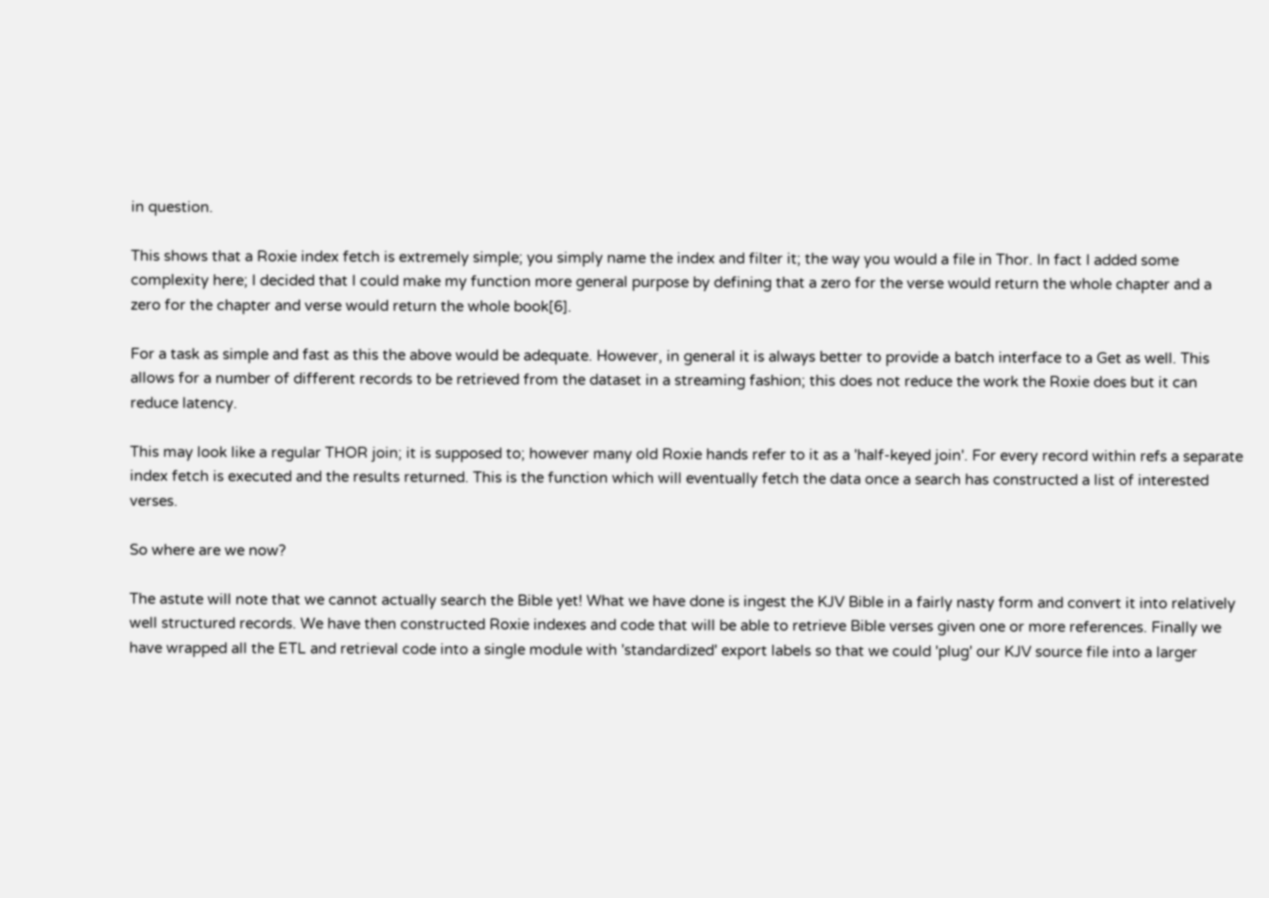in question.

This shows that a Roxie index fetch is extremely simple; you simply name the index and filter it; the way you would a file in Thor. In fact I added some complexity here; I decided that I could make my function more general purpose by defining that a zero for the verse would return the whole chapter and a zero for the chapter and verse would return the whole book[6].

For a task as simple and fast as this the above would be adequate. However, in general it is always better to provide a batch interface to a Get as well. This allows for a number of different records to be retrieved from the dataset in a streaming fashion; this does not reduce the work the Roxie does but it can reduce latency.

This may look like a regular THOR join; it is supposed to; however many old Roxie hands refer to it as a 'half-keyed join'. For every record within refs a separate index fetch is executed and the results returned. This is the function which will eventually fetch the data once a search has constructed a list of interested verses.

So where are we now?

The astute will note that we cannot actually search the Bible yet! What we have done is ingest the KJV Bible in a fairly nasty form and convert it into relatively well structured records. We have then constructed Roxie indexes and code that will be able to retrieve Bible verses given one or more references. Finally we have wrapped all the ETL and retrieval code into a single module with 'standardized' export labels so that we could 'plug' our KJV source file into a larger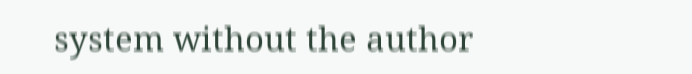system without the author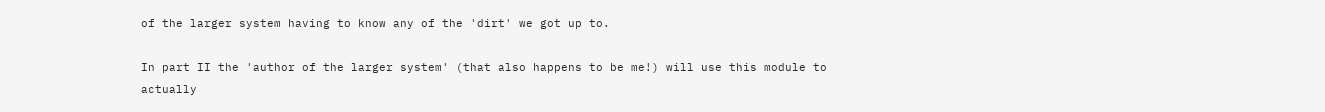of the larger system having to know any of the 'dirt' we got up to.

In part II the 'author of the larger system' (that also happens to be me!) will use this module to actually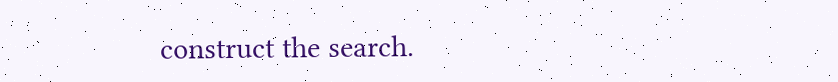construct the search.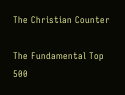The Christian Counter

The Fundamental Top 500